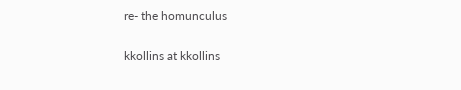re- the homunculus

kkollins at kkollins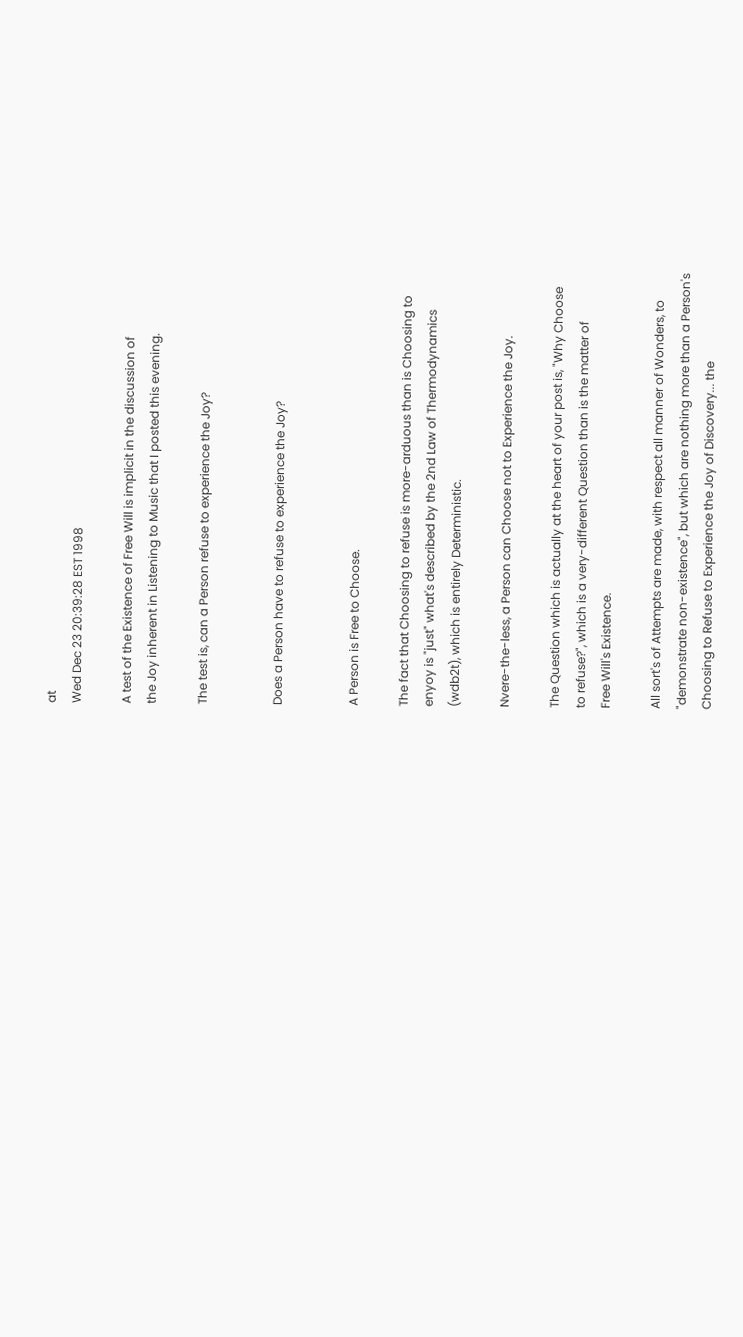at
Wed Dec 23 20:39:28 EST 1998

A test of the Existence of Free Will is implicit in the discussion of
the Joy inherent in Listening to Music that I posted this evening.

The test is, can a Person refuse to experience the Joy?


Does a Person have to refuse to experience the Joy?


A Person is Free to Choose.

The fact that Choosing to refuse is more-arduous than is Choosing to
enyoy is "just" what's described by the 2nd Law of Thermodynamics
(wdb2t), which is entirely Deterministic.

Nvere-the-less, a Person can Choose not to Experience the Joy.

The Question which is actually at the heart of your post is, "Why Choose
to refuse?", which is a very-different Question than is the matter of
Free Will's Existence.

All sort's of Attempts are made, with respect all manner of Wonders, to
"demonstrate non-existence", but which are nothing more than a Person's
Choosing to Refuse to Experience the Joy of Discovery... the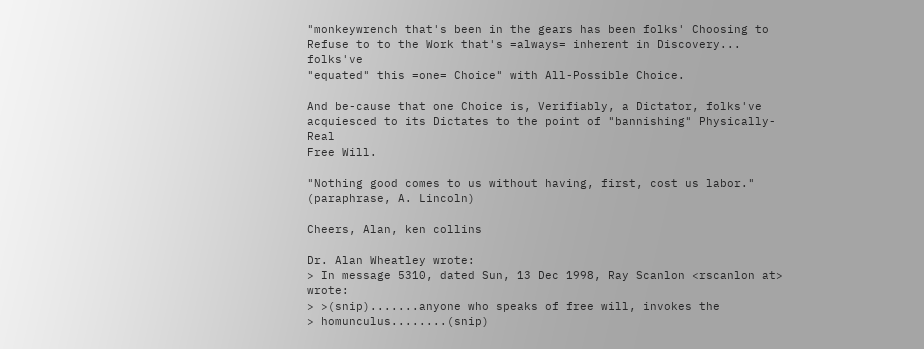"monkeywrench that's been in the gears has been folks' Choosing to
Refuse to to the Work that's =always= inherent in Discovery... folks've
"equated" this =one= Choice" with All-Possible Choice.

And be-cause that one Choice is, Verifiably, a Dictator, folks've
acquiesced to its Dictates to the point of "bannishing" Physically-Real
Free Will.

"Nothing good comes to us without having, first, cost us labor."
(paraphrase, A. Lincoln)

Cheers, Alan, ken collins

Dr. Alan Wheatley wrote:
> In message 5310, dated Sun, 13 Dec 1998, Ray Scanlon <rscanlon at> wrote:
> >(snip).......anyone who speaks of free will, invokes the
> homunculus........(snip)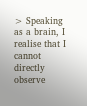> Speaking as a brain, I realise that I cannot directly observe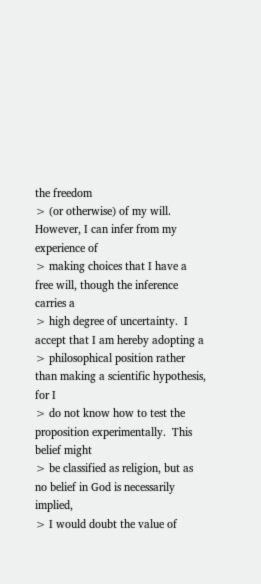the freedom
> (or otherwise) of my will.  However, I can infer from my experience of
> making choices that I have a free will, though the inference carries a
> high degree of uncertainty.  I accept that I am hereby adopting a
> philosophical position rather than making a scientific hypothesis, for I
> do not know how to test the proposition experimentally.  This belief might
> be classified as religion, but as no belief in God is necessarily implied,
> I would doubt the value of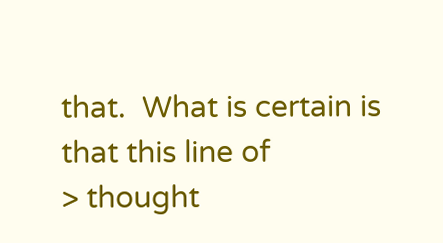that.  What is certain is that this line of
> thought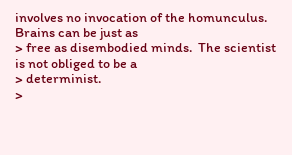involves no invocation of the homunculus.  Brains can be just as
> free as disembodied minds.  The scientist is not obliged to be a
> determinist.
>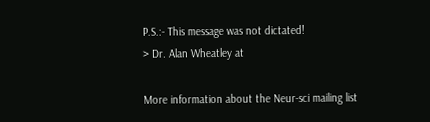P.S.:- This message was not dictated!
> Dr. Alan Wheatley at

More information about the Neur-sci mailing list